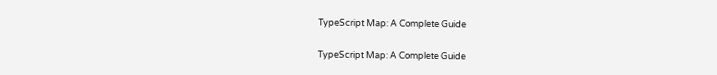TypeScript Map: A Complete Guide

TypeScript Map: A Complete Guide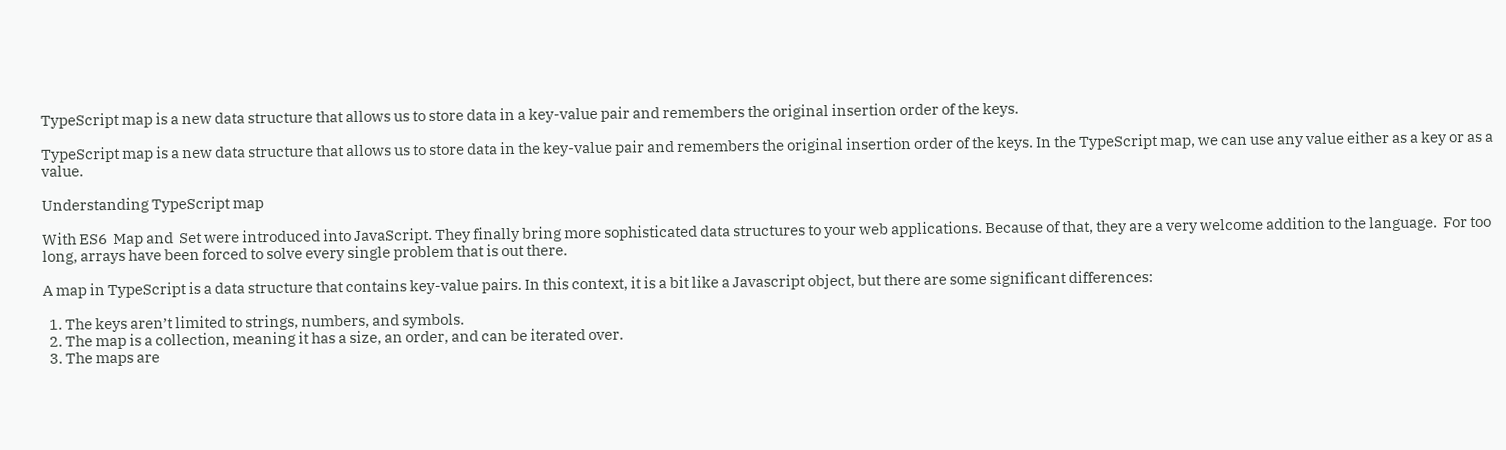TypeScript map is a new data structure that allows us to store data in a key-value pair and remembers the original insertion order of the keys.

TypeScript map is a new data structure that allows us to store data in the key-value pair and remembers the original insertion order of the keys. In the TypeScript map, we can use any value either as a key or as a value.

Understanding TypeScript map

With ES6  Map and  Set were introduced into JavaScript. They finally bring more sophisticated data structures to your web applications. Because of that, they are a very welcome addition to the language.  For too long, arrays have been forced to solve every single problem that is out there.

A map in TypeScript is a data structure that contains key-value pairs. In this context, it is a bit like a Javascript object, but there are some significant differences:

  1. The keys aren’t limited to strings, numbers, and symbols.
  2. The map is a collection, meaning it has a size, an order, and can be iterated over.
  3. The maps are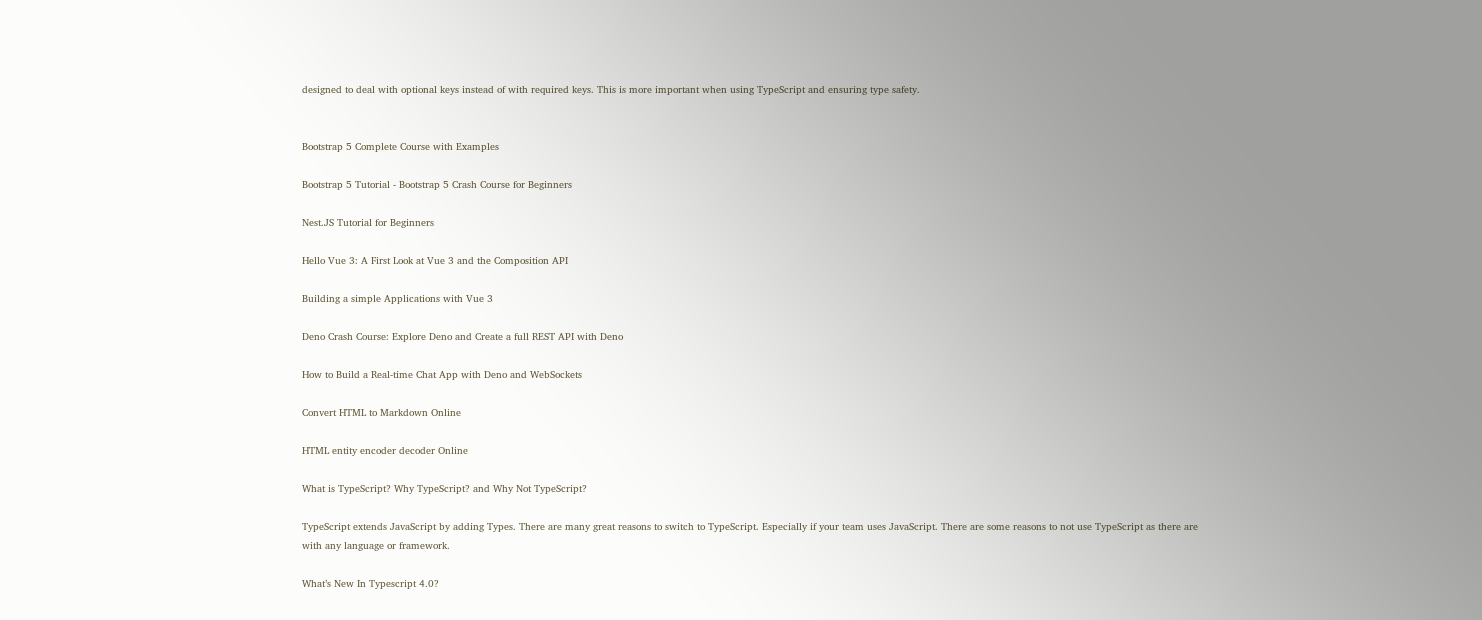designed to deal with optional keys instead of with required keys. This is more important when using TypeScript and ensuring type safety.


Bootstrap 5 Complete Course with Examples

Bootstrap 5 Tutorial - Bootstrap 5 Crash Course for Beginners

Nest.JS Tutorial for Beginners

Hello Vue 3: A First Look at Vue 3 and the Composition API

Building a simple Applications with Vue 3

Deno Crash Course: Explore Deno and Create a full REST API with Deno

How to Build a Real-time Chat App with Deno and WebSockets

Convert HTML to Markdown Online

HTML entity encoder decoder Online

What is TypeScript? Why TypeScript? and Why Not TypeScript?

TypeScript extends JavaScript by adding Types. There are many great reasons to switch to TypeScript. Especially if your team uses JavaScript. There are some reasons to not use TypeScript as there are with any language or framework.

What’s New In Typescript 4.0?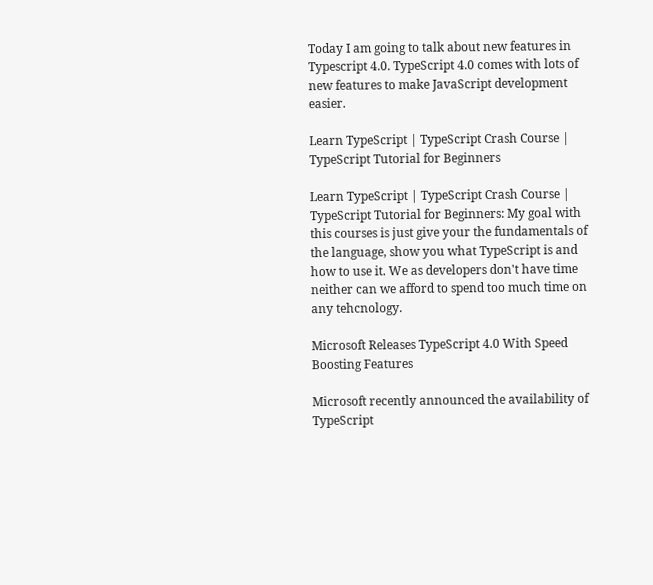Today I am going to talk about new features in Typescript 4.0. TypeScript 4.0 comes with lots of new features to make JavaScript development easier.

Learn TypeScript | TypeScript Crash Course | TypeScript Tutorial for Beginners

Learn TypeScript | TypeScript Crash Course | TypeScript Tutorial for Beginners: My goal with this courses is just give your the fundamentals of the language, show you what TypeScript is and how to use it. We as developers don't have time neither can we afford to spend too much time on any tehcnology.

Microsoft Releases TypeScript 4.0 With Speed Boosting Features

Microsoft recently announced the availability of TypeScript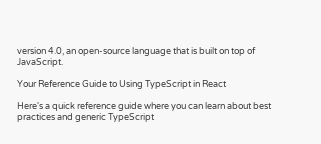version 4.0, an open-source language that is built on top of JavaScript.

Your Reference Guide to Using TypeScript in React

Here's a quick reference guide where you can learn about best practices and generic TypeScript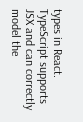types in React. TypeScript supports JSX and can correctly model the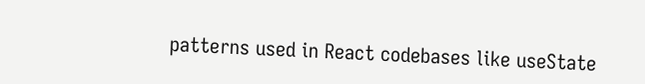patterns used in React codebases like useState